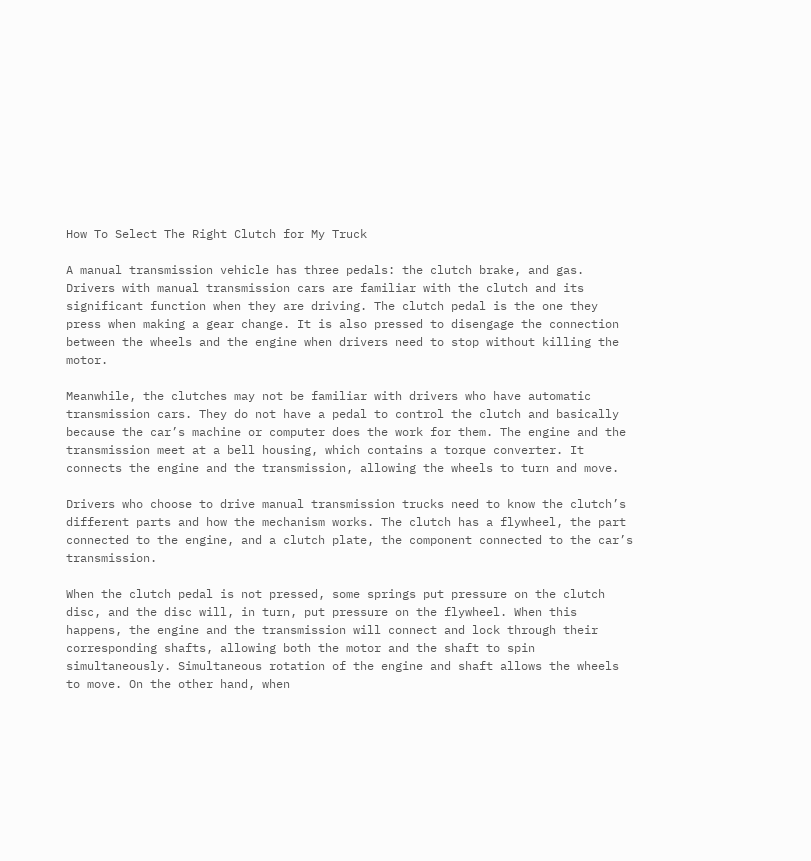How To Select The Right Clutch for My Truck

A manual transmission vehicle has three pedals: the clutch brake, and gas. Drivers with manual transmission cars are familiar with the clutch and its significant function when they are driving. The clutch pedal is the one they press when making a gear change. It is also pressed to disengage the connection between the wheels and the engine when drivers need to stop without killing the motor.

Meanwhile, the clutches may not be familiar with drivers who have automatic transmission cars. They do not have a pedal to control the clutch and basically because the car’s machine or computer does the work for them. The engine and the transmission meet at a bell housing, which contains a torque converter. It connects the engine and the transmission, allowing the wheels to turn and move.

Drivers who choose to drive manual transmission trucks need to know the clutch’s different parts and how the mechanism works. The clutch has a flywheel, the part connected to the engine, and a clutch plate, the component connected to the car’s transmission.

When the clutch pedal is not pressed, some springs put pressure on the clutch disc, and the disc will, in turn, put pressure on the flywheel. When this happens, the engine and the transmission will connect and lock through their corresponding shafts, allowing both the motor and the shaft to spin simultaneously. Simultaneous rotation of the engine and shaft allows the wheels to move. On the other hand, when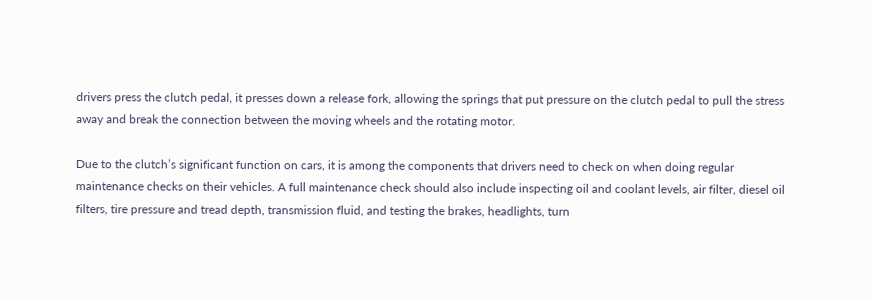drivers press the clutch pedal, it presses down a release fork, allowing the springs that put pressure on the clutch pedal to pull the stress away and break the connection between the moving wheels and the rotating motor.

Due to the clutch’s significant function on cars, it is among the components that drivers need to check on when doing regular maintenance checks on their vehicles. A full maintenance check should also include inspecting oil and coolant levels, air filter, diesel oil filters, tire pressure and tread depth, transmission fluid, and testing the brakes, headlights, turn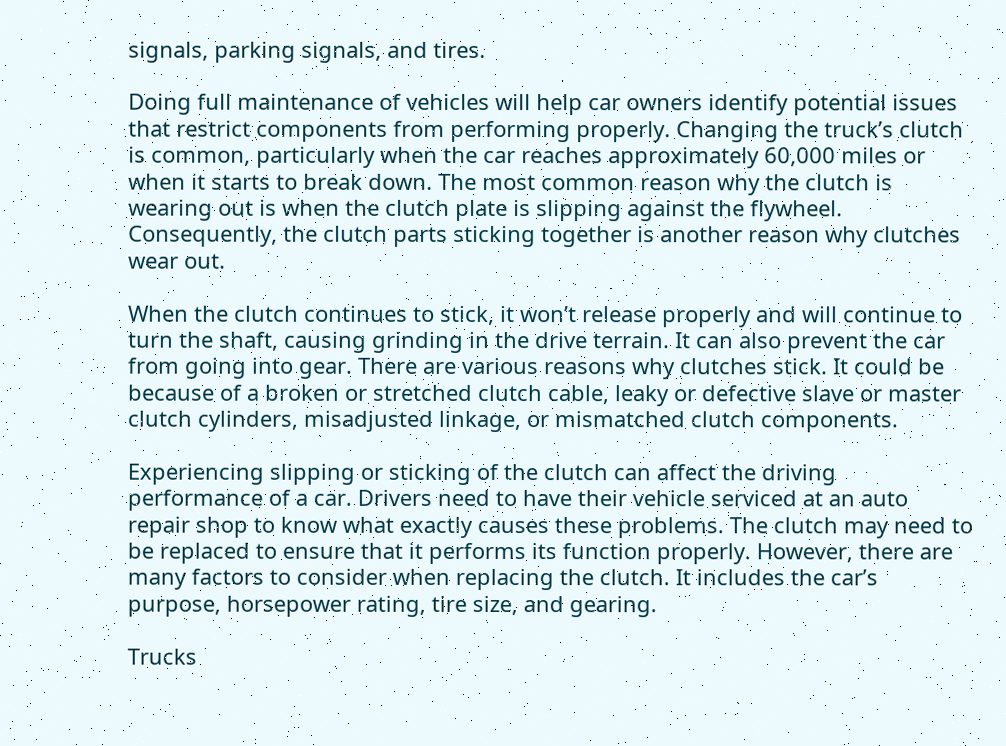signals, parking signals, and tires.

Doing full maintenance of vehicles will help car owners identify potential issues that restrict components from performing properly. Changing the truck’s clutch is common, particularly when the car reaches approximately 60,000 miles or when it starts to break down. The most common reason why the clutch is wearing out is when the clutch plate is slipping against the flywheel. Consequently, the clutch parts sticking together is another reason why clutches wear out.

When the clutch continues to stick, it won’t release properly and will continue to turn the shaft, causing grinding in the drive terrain. It can also prevent the car from going into gear. There are various reasons why clutches stick. It could be because of a broken or stretched clutch cable, leaky or defective slave or master clutch cylinders, misadjusted linkage, or mismatched clutch components.

Experiencing slipping or sticking of the clutch can affect the driving performance of a car. Drivers need to have their vehicle serviced at an auto repair shop to know what exactly causes these problems. The clutch may need to be replaced to ensure that it performs its function properly. However, there are many factors to consider when replacing the clutch. It includes the car’s purpose, horsepower rating, tire size, and gearing.

Trucks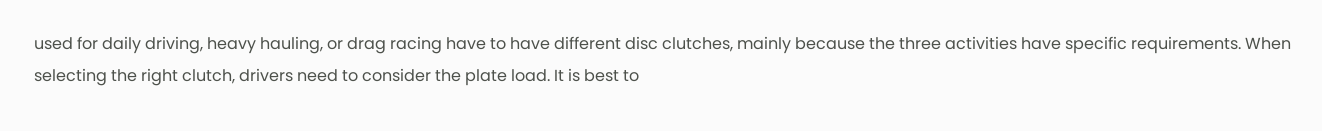used for daily driving, heavy hauling, or drag racing have to have different disc clutches, mainly because the three activities have specific requirements. When selecting the right clutch, drivers need to consider the plate load. It is best to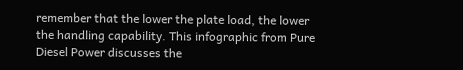remember that the lower the plate load, the lower the handling capability. This infographic from Pure Diesel Power discusses the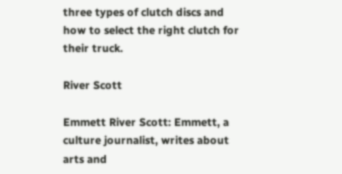three types of clutch discs and how to select the right clutch for their truck.

River Scott

Emmett River Scott: Emmett, a culture journalist, writes about arts and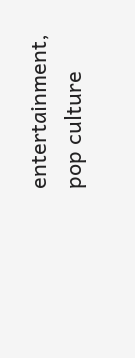entertainment, pop culture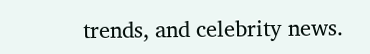trends, and celebrity news.